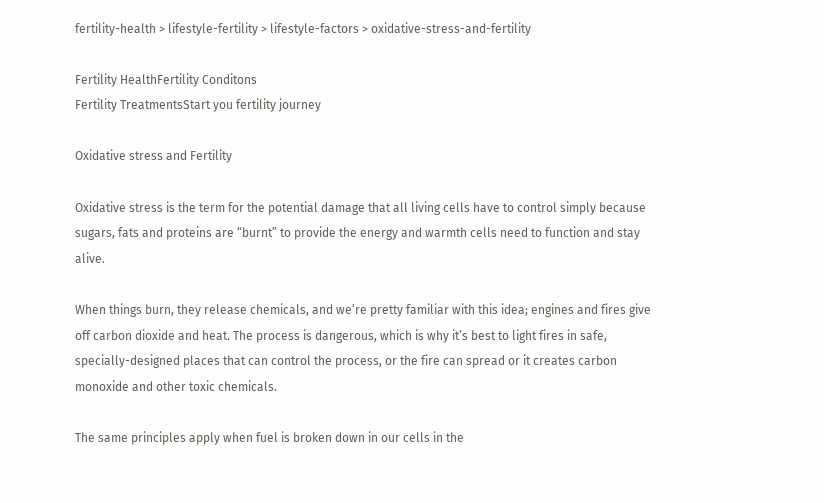fertility-health > lifestyle-fertility > lifestyle-factors > oxidative-stress-and-fertility

Fertility HealthFertility Conditons
Fertility TreatmentsStart you fertility journey

Oxidative stress and Fertility

Oxidative stress is the term for the potential damage that all living cells have to control simply because sugars, fats and proteins are “burnt” to provide the energy and warmth cells need to function and stay alive.

When things burn, they release chemicals, and we’re pretty familiar with this idea; engines and fires give off carbon dioxide and heat. The process is dangerous, which is why it’s best to light fires in safe, specially-designed places that can control the process, or the fire can spread or it creates carbon monoxide and other toxic chemicals.

The same principles apply when fuel is broken down in our cells in the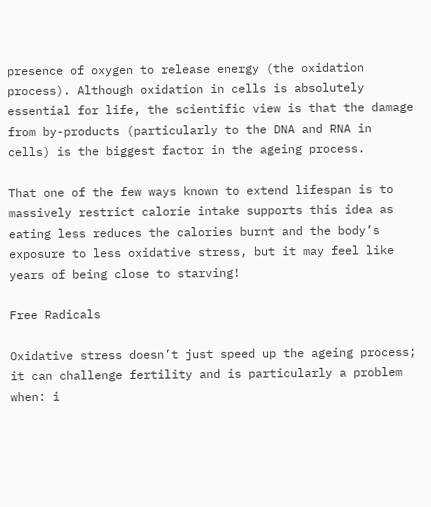presence of oxygen to release energy (the oxidation process). Although oxidation in cells is absolutely essential for life, the scientific view is that the damage from by-products (particularly to the DNA and RNA in cells) is the biggest factor in the ageing process.

That one of the few ways known to extend lifespan is to massively restrict calorie intake supports this idea as eating less reduces the calories burnt and the body’s exposure to less oxidative stress, but it may feel like years of being close to starving!

Free Radicals

Oxidative stress doesn’t just speed up the ageing process; it can challenge fertility and is particularly a problem when: i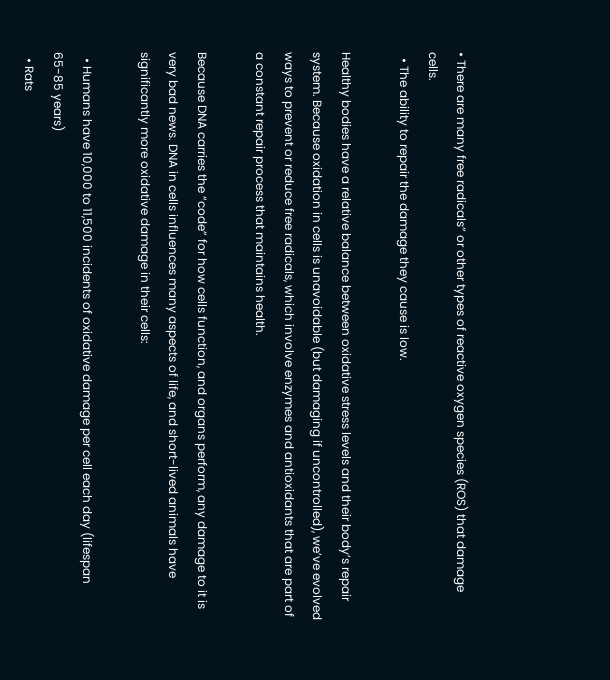• There are many free radicals” or other types of reactive oxygen species (ROS) that damage cells.
  • The ability to repair the damage they cause is low.

Healthy bodies have a relative balance between oxidative stress levels and their body’s repair system. Because oxidation in cells is unavoidable (but damaging if uncontrolled), we’ve evolved ways to prevent or reduce free radicals, which involve enzymes and antioxidants that are part of a constant repair process that maintains health.

Because DNA carries the “code” for how cells function, and organs perform, any damage to it is very bad news. DNA in cells influences many aspects of life, and short-lived animals have significantly more oxidative damage in their cells:

  • Humans have 10,000 to 11,500 incidents of oxidative damage per cell each day (lifespan 65-85 years)
  • Rats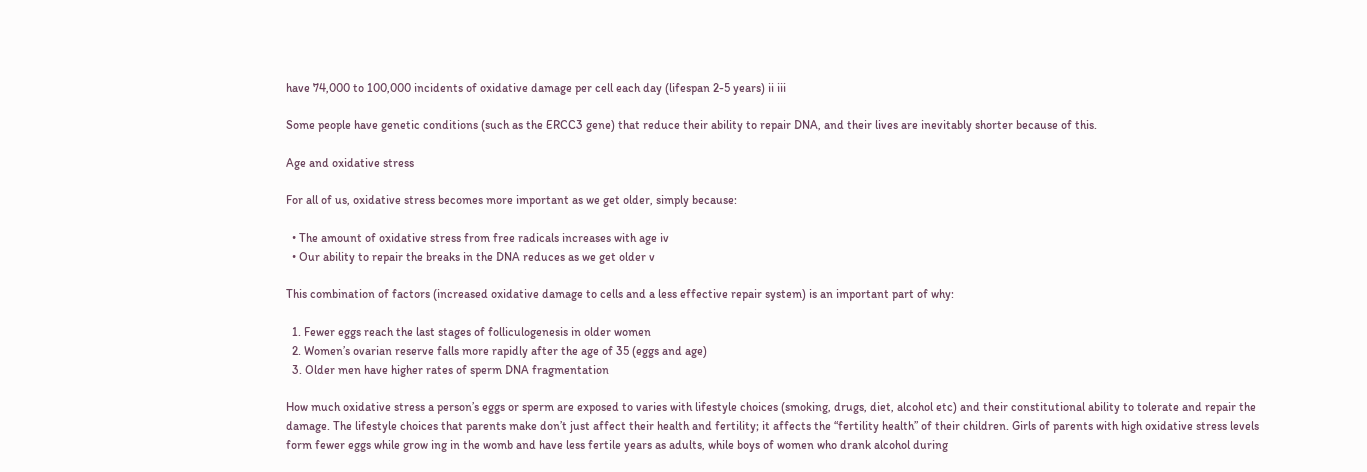have 74,000 to 100,000 incidents of oxidative damage per cell each day (lifespan 2-5 years) ii iii

Some people have genetic conditions (such as the ERCC3 gene) that reduce their ability to repair DNA, and their lives are inevitably shorter because of this.

Age and oxidative stress

For all of us, oxidative stress becomes more important as we get older, simply because:

  • The amount of oxidative stress from free radicals increases with age iv
  • Our ability to repair the breaks in the DNA reduces as we get older v

This combination of factors (increased oxidative damage to cells and a less effective repair system) is an important part of why:

  1. Fewer eggs reach the last stages of folliculogenesis in older women
  2. Women’s ovarian reserve falls more rapidly after the age of 35 (eggs and age)
  3. Older men have higher rates of sperm DNA fragmentation

How much oxidative stress a person’s eggs or sperm are exposed to varies with lifestyle choices (smoking, drugs, diet, alcohol etc) and their constitutional ability to tolerate and repair the damage. The lifestyle choices that parents make don’t just affect their health and fertility; it affects the “fertility health” of their children. Girls of parents with high oxidative stress levels form fewer eggs while grow ing in the womb and have less fertile years as adults, while boys of women who drank alcohol during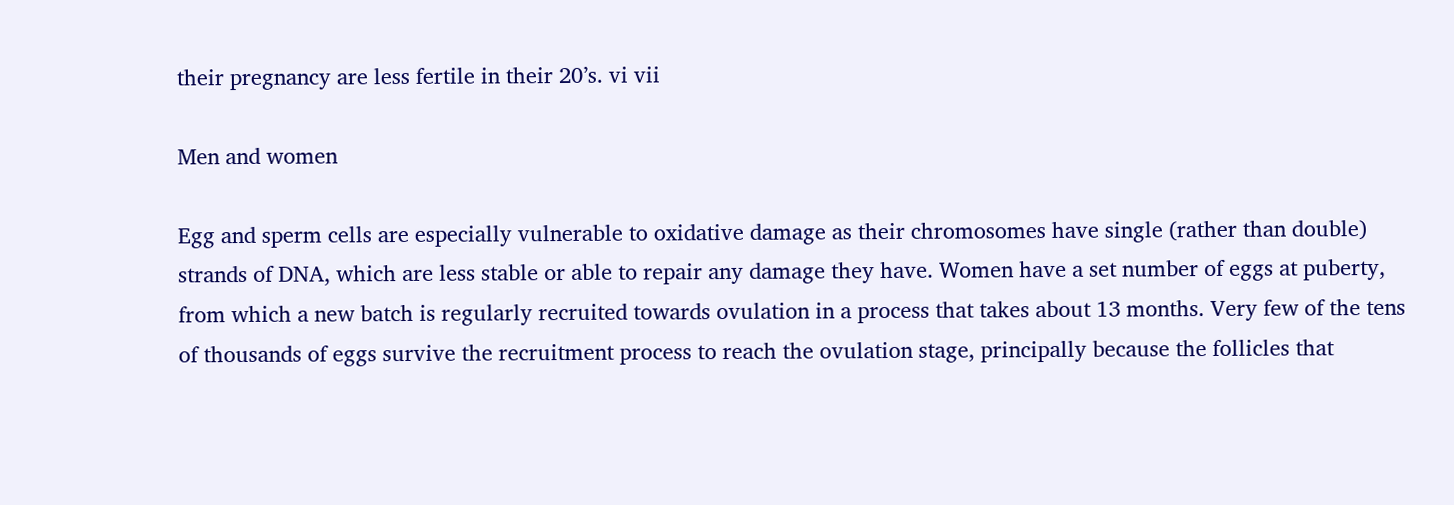their pregnancy are less fertile in their 20’s. vi vii

Men and women

Egg and sperm cells are especially vulnerable to oxidative damage as their chromosomes have single (rather than double) strands of DNA, which are less stable or able to repair any damage they have. Women have a set number of eggs at puberty, from which a new batch is regularly recruited towards ovulation in a process that takes about 13 months. Very few of the tens of thousands of eggs survive the recruitment process to reach the ovulation stage, principally because the follicles that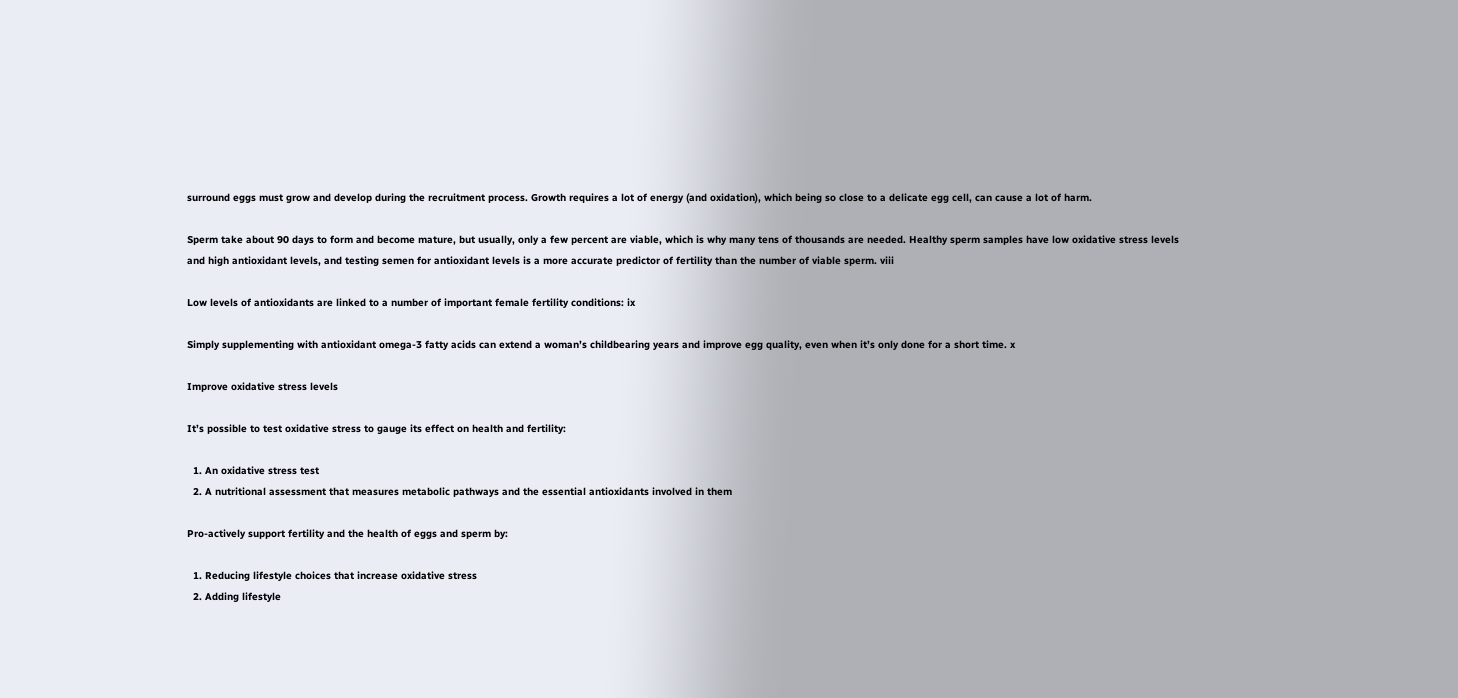surround eggs must grow and develop during the recruitment process. Growth requires a lot of energy (and oxidation), which being so close to a delicate egg cell, can cause a lot of harm.

Sperm take about 90 days to form and become mature, but usually, only a few percent are viable, which is why many tens of thousands are needed. Healthy sperm samples have low oxidative stress levels and high antioxidant levels, and testing semen for antioxidant levels is a more accurate predictor of fertility than the number of viable sperm. viii

Low levels of antioxidants are linked to a number of important female fertility conditions: ix

Simply supplementing with antioxidant omega-3 fatty acids can extend a woman’s childbearing years and improve egg quality, even when it’s only done for a short time. x

Improve oxidative stress levels

It’s possible to test oxidative stress to gauge its effect on health and fertility:

  1. An oxidative stress test
  2. A nutritional assessment that measures metabolic pathways and the essential antioxidants involved in them

Pro-actively support fertility and the health of eggs and sperm by:

  1. Reducing lifestyle choices that increase oxidative stress
  2. Adding lifestyle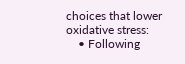choices that lower oxidative stress:
    • Following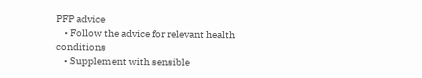PFP advice
    • Follow the advice for relevant health conditions
    • Supplement with sensible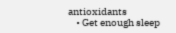antioxidants
    • Get enough sleep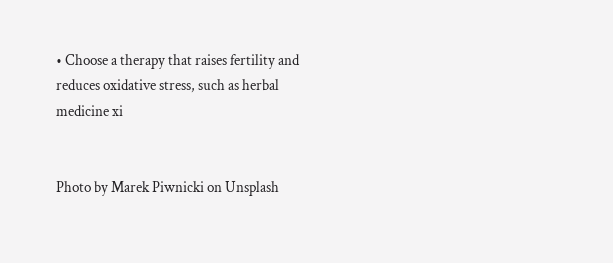• Choose a therapy that raises fertility and reduces oxidative stress, such as herbal medicine xi


Photo by Marek Piwnicki on Unsplash